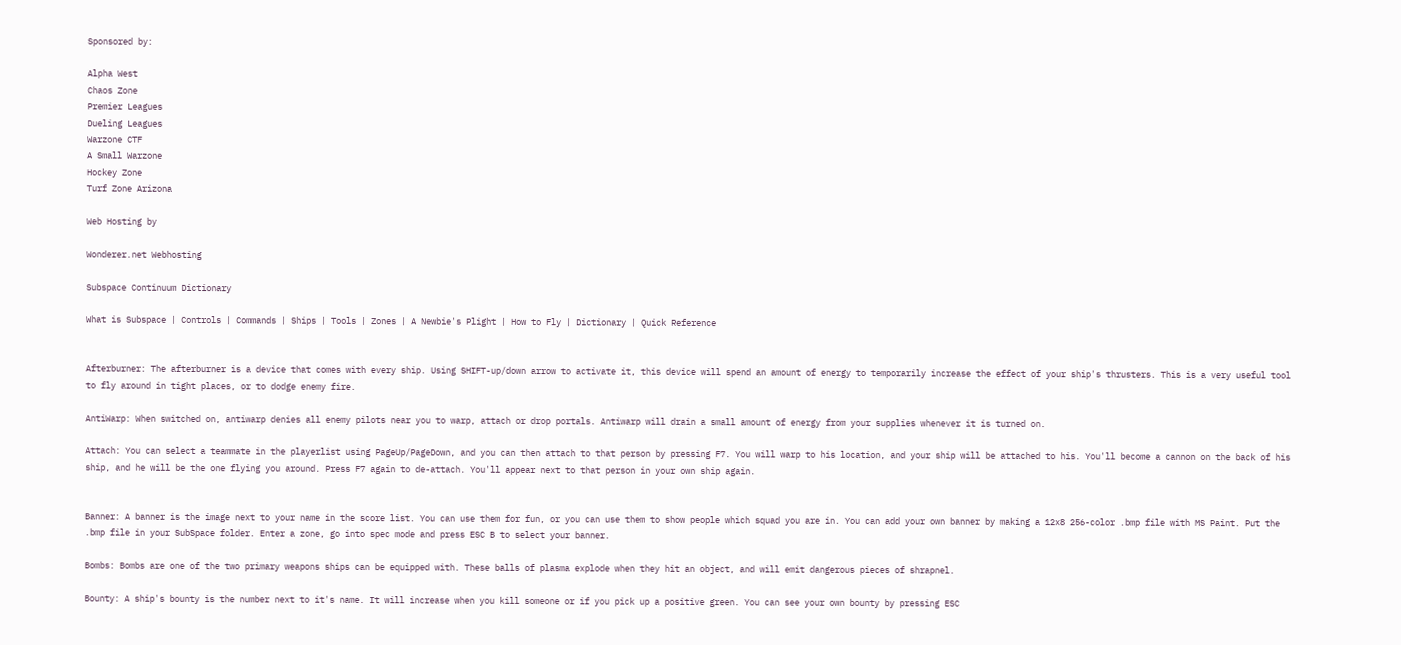Sponsored by:

Alpha West
Chaos Zone
Premier Leagues
Dueling Leagues
Warzone CTF
A Small Warzone
Hockey Zone
Turf Zone Arizona

Web Hosting by

Wonderer.net Webhosting

Subspace Continuum Dictionary

What is Subspace | Controls | Commands | Ships | Tools | Zones | A Newbie's Plight | How to Fly | Dictionary | Quick Reference


Afterburner: The afterburner is a device that comes with every ship. Using SHIFT-up/down arrow to activate it, this device will spend an amount of energy to temporarily increase the effect of your ship's thrusters. This is a very useful tool to fly around in tight places, or to dodge enemy fire.

AntiWarp: When switched on, antiwarp denies all enemy pilots near you to warp, attach or drop portals. Antiwarp will drain a small amount of energy from your supplies whenever it is turned on.

Attach: You can select a teammate in the playerlist using PageUp/PageDown, and you can then attach to that person by pressing F7. You will warp to his location, and your ship will be attached to his. You'll become a cannon on the back of his ship, and he will be the one flying you around. Press F7 again to de-attach. You'll appear next to that person in your own ship again.


Banner: A banner is the image next to your name in the score list. You can use them for fun, or you can use them to show people which squad you are in. You can add your own banner by making a 12x8 256-color .bmp file with MS Paint. Put the .bmp file in your SubSpace folder. Enter a zone, go into spec mode and press ESC B to select your banner.

Bombs: Bombs are one of the two primary weapons ships can be equipped with. These balls of plasma explode when they hit an object, and will emit dangerous pieces of shrapnel.

Bounty: A ship's bounty is the number next to it's name. It will increase when you kill someone or if you pick up a positive green. You can see your own bounty by pressing ESC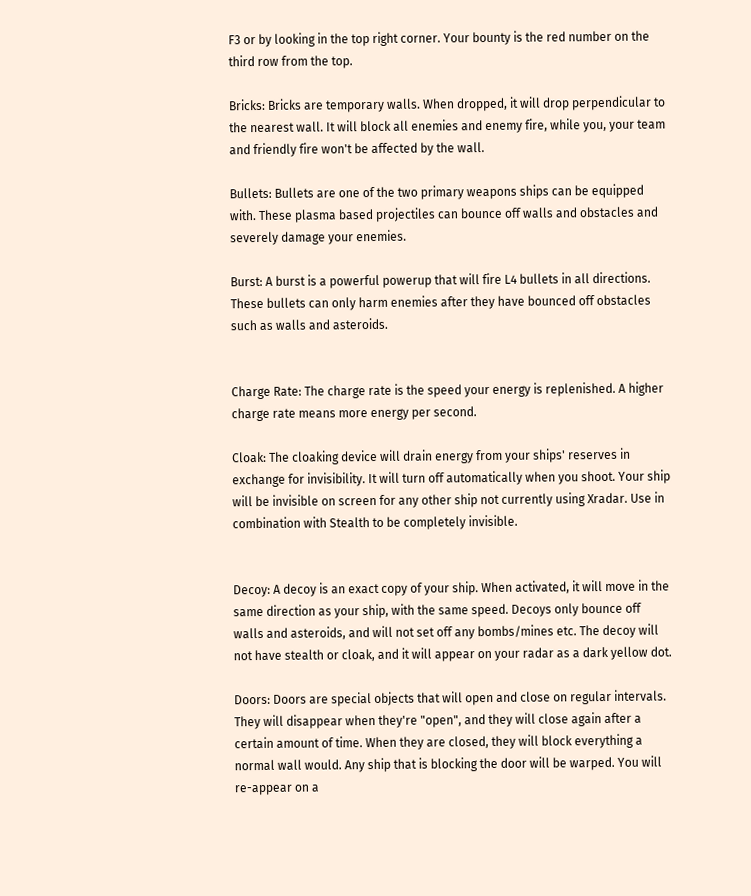F3 or by looking in the top right corner. Your bounty is the red number on the third row from the top.

Bricks: Bricks are temporary walls. When dropped, it will drop perpendicular to the nearest wall. It will block all enemies and enemy fire, while you, your team and friendly fire won't be affected by the wall.

Bullets: Bullets are one of the two primary weapons ships can be equipped with. These plasma based projectiles can bounce off walls and obstacles and severely damage your enemies.

Burst: A burst is a powerful powerup that will fire L4 bullets in all directions. These bullets can only harm enemies after they have bounced off obstacles such as walls and asteroids.


Charge Rate: The charge rate is the speed your energy is replenished. A higher charge rate means more energy per second.

Cloak: The cloaking device will drain energy from your ships' reserves in exchange for invisibility. It will turn off automatically when you shoot. Your ship will be invisible on screen for any other ship not currently using Xradar. Use in combination with Stealth to be completely invisible.


Decoy: A decoy is an exact copy of your ship. When activated, it will move in the same direction as your ship, with the same speed. Decoys only bounce off walls and asteroids, and will not set off any bombs/mines etc. The decoy will not have stealth or cloak, and it will appear on your radar as a dark yellow dot.

Doors: Doors are special objects that will open and close on regular intervals. They will disappear when they're "open", and they will close again after a certain amount of time. When they are closed, they will block everything a normal wall would. Any ship that is blocking the door will be warped. You will re-appear on a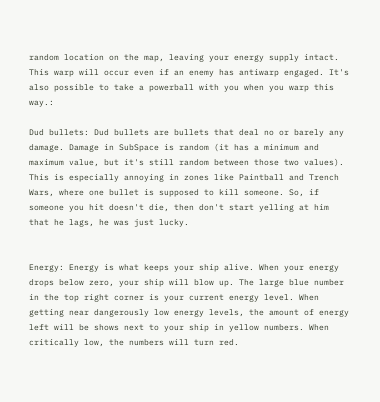random location on the map, leaving your energy supply intact. This warp will occur even if an enemy has antiwarp engaged. It's also possible to take a powerball with you when you warp this way.:

Dud bullets: Dud bullets are bullets that deal no or barely any damage. Damage in SubSpace is random (it has a minimum and maximum value, but it's still random between those two values). This is especially annoying in zones like Paintball and Trench Wars, where one bullet is supposed to kill someone. So, if someone you hit doesn't die, then don't start yelling at him that he lags, he was just lucky.


Energy: Energy is what keeps your ship alive. When your energy drops below zero, your ship will blow up. The large blue number in the top right corner is your current energy level. When getting near dangerously low energy levels, the amount of energy left will be shows next to your ship in yellow numbers. When critically low, the numbers will turn red.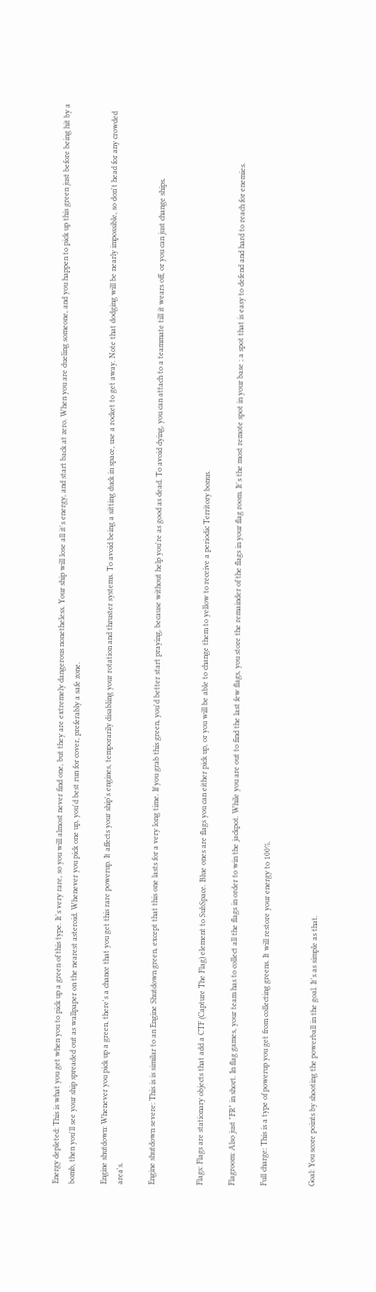Energy depleted: This is what you get when you to pick up a green of this type. It's very rare, so you will almost never find one, but they are extremely dangerous nonetheless. Your ship will lose all it's energy, and start back at zero. When you are dueling someone, and you happen to pick up this green just before being hit by a bomb, then you'll see your ship spreaded out as wallpaper on the nearest asteroid. Whenever you pick one up, you'd best run for cover, preferably a safe zone.

Engine shutdown: Whenever you pick up a green, there's a chance that you get this rare powerup. It affects your ship's engines, temporarily disabling your rotation and thruster systems. To avoid being a sitting duck in space, use a rocket to get away. Note that dodging will be nearly impossible, so don't head for any crowded area's.

Engine shutdown severe: This is is similar to an Engine Shutdown green, except that this one lasts for a very long time. If you grab this green, you'd better start praying, because without help you're as good as dead. To avoid dying, you can attach to a teammate till it wears off, or you can just change ships.


Flags: Flags are stationary objects that add a CTF (Capture The Flag) element to SubSpace. Blue ones are flags you can either pick up, or you will be able to change them to yellow to receive a periodic Territory bonus.

Flagroom: Also just "FR" in short. In flag games, your team has to collect all the flags in order to win the jackpot. While you are out to find the last few flags, you store the remainder of the flags in your flag room. It's the most remote spot in your base ; a spot that is easy to defend and hard to reach for enemies.

Full charge: This is a type of powerup you get from collecting greens. It will restore your energy to 100%.


Goal: You score points by shooting the powerball in the goal. It's as simple as that.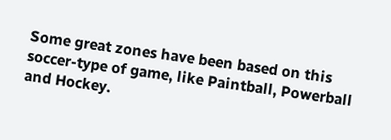Some great zones have been based on this soccer-type of game, like Paintball, Powerball and Hockey.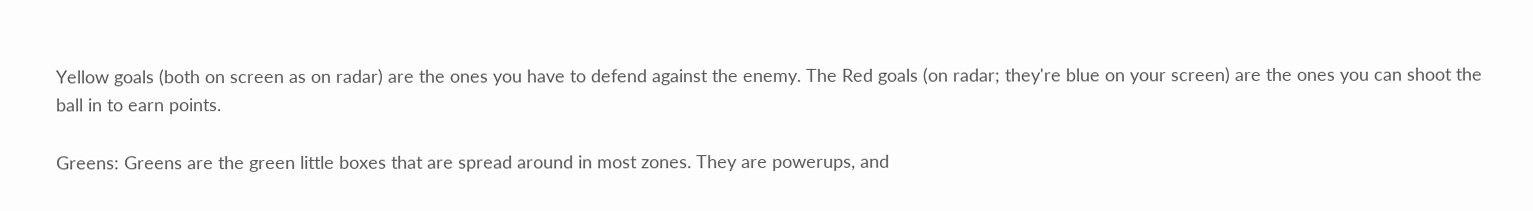Yellow goals (both on screen as on radar) are the ones you have to defend against the enemy. The Red goals (on radar; they're blue on your screen) are the ones you can shoot the ball in to earn points.

Greens: Greens are the green little boxes that are spread around in most zones. They are powerups, and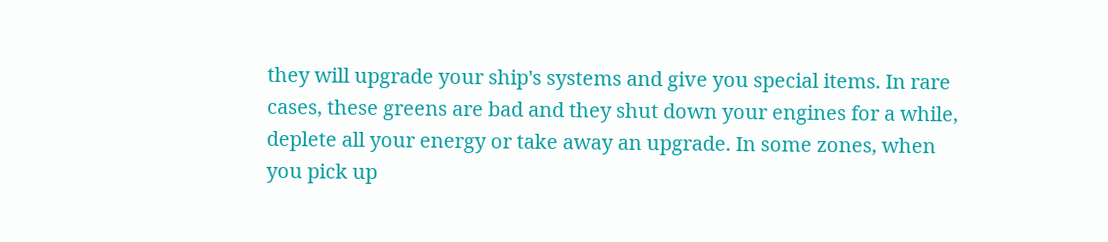they will upgrade your ship's systems and give you special items. In rare cases, these greens are bad and they shut down your engines for a while, deplete all your energy or take away an upgrade. In some zones, when you pick up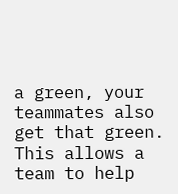a green, your teammates also get that green. This allows a team to help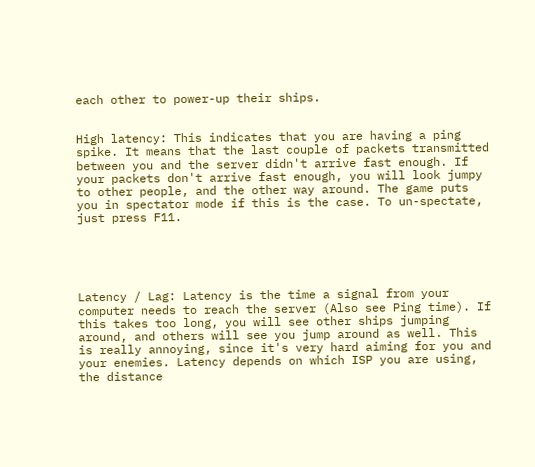each other to power-up their ships.


High latency: This indicates that you are having a ping spike. It means that the last couple of packets transmitted between you and the server didn't arrive fast enough. If your packets don't arrive fast enough, you will look jumpy to other people, and the other way around. The game puts you in spectator mode if this is the case. To un-spectate, just press F11.





Latency / Lag: Latency is the time a signal from your computer needs to reach the server (Also see Ping time). If this takes too long, you will see other ships jumping around, and others will see you jump around as well. This is really annoying, since it's very hard aiming for you and your enemies. Latency depends on which ISP you are using, the distance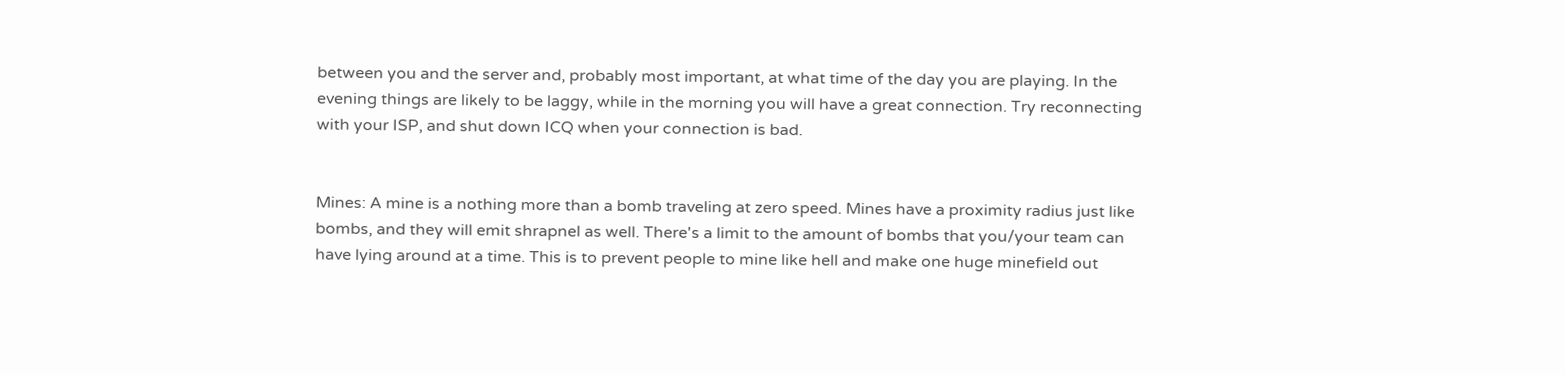between you and the server and, probably most important, at what time of the day you are playing. In the evening things are likely to be laggy, while in the morning you will have a great connection. Try reconnecting with your ISP, and shut down ICQ when your connection is bad.


Mines: A mine is a nothing more than a bomb traveling at zero speed. Mines have a proximity radius just like bombs, and they will emit shrapnel as well. There's a limit to the amount of bombs that you/your team can have lying around at a time. This is to prevent people to mine like hell and make one huge minefield out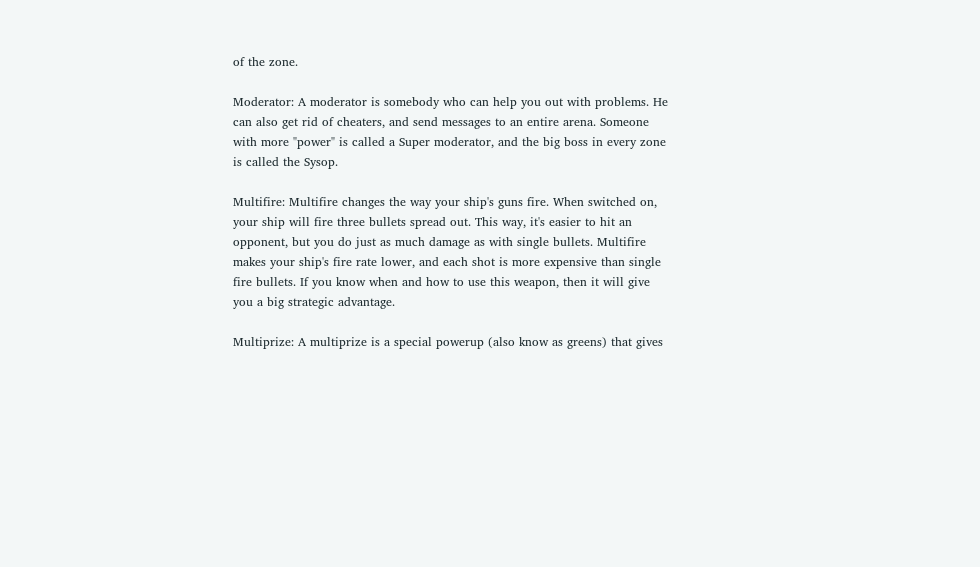of the zone.

Moderator: A moderator is somebody who can help you out with problems. He can also get rid of cheaters, and send messages to an entire arena. Someone with more "power" is called a Super moderator, and the big boss in every zone is called the Sysop.

Multifire: Multifire changes the way your ship's guns fire. When switched on, your ship will fire three bullets spread out. This way, it's easier to hit an opponent, but you do just as much damage as with single bullets. Multifire makes your ship's fire rate lower, and each shot is more expensive than single fire bullets. If you know when and how to use this weapon, then it will give you a big strategic advantage.

Multiprize: A multiprize is a special powerup (also know as greens) that gives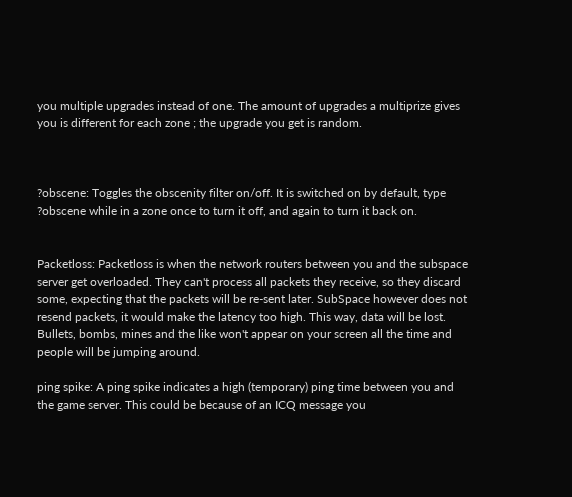you multiple upgrades instead of one. The amount of upgrades a multiprize gives you is different for each zone ; the upgrade you get is random.



?obscene: Toggles the obscenity filter on/off. It is switched on by default, type ?obscene while in a zone once to turn it off, and again to turn it back on.


Packetloss: Packetloss is when the network routers between you and the subspace server get overloaded. They can't process all packets they receive, so they discard some, expecting that the packets will be re-sent later. SubSpace however does not resend packets, it would make the latency too high. This way, data will be lost. Bullets, bombs, mines and the like won't appear on your screen all the time and people will be jumping around.

ping spike: A ping spike indicates a high (temporary) ping time between you and the game server. This could be because of an ICQ message you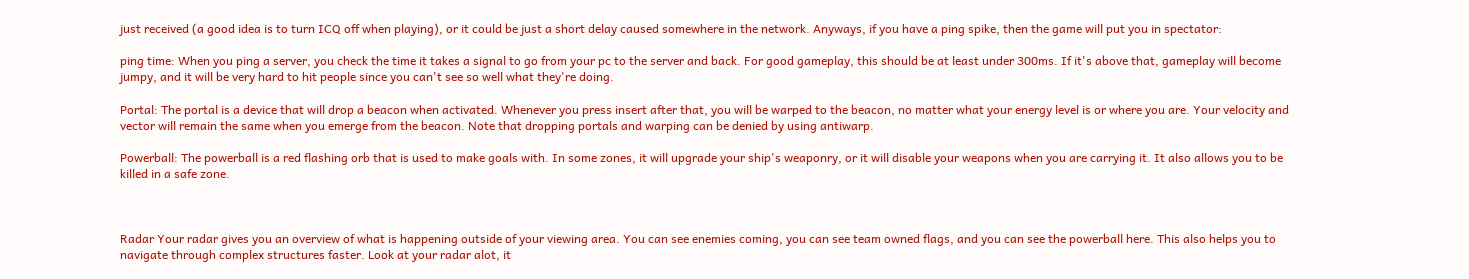just received (a good idea is to turn ICQ off when playing), or it could be just a short delay caused somewhere in the network. Anyways, if you have a ping spike, then the game will put you in spectator:

ping time: When you ping a server, you check the time it takes a signal to go from your pc to the server and back. For good gameplay, this should be at least under 300ms. If it's above that, gameplay will become jumpy, and it will be very hard to hit people since you can't see so well what they're doing.

Portal: The portal is a device that will drop a beacon when activated. Whenever you press insert after that, you will be warped to the beacon, no matter what your energy level is or where you are. Your velocity and vector will remain the same when you emerge from the beacon. Note that dropping portals and warping can be denied by using antiwarp.

Powerball: The powerball is a red flashing orb that is used to make goals with. In some zones, it will upgrade your ship's weaponry, or it will disable your weapons when you are carrying it. It also allows you to be killed in a safe zone.



Radar Your radar gives you an overview of what is happening outside of your viewing area. You can see enemies coming, you can see team owned flags, and you can see the powerball here. This also helps you to navigate through complex structures faster. Look at your radar alot, it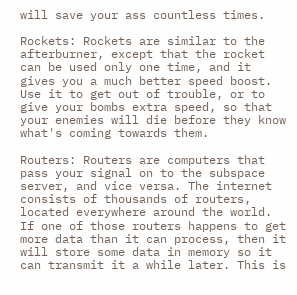will save your ass countless times.

Rockets: Rockets are similar to the afterburner, except that the rocket can be used only one time, and it gives you a much better speed boost. Use it to get out of trouble, or to give your bombs extra speed, so that your enemies will die before they know what's coming towards them.

Routers: Routers are computers that pass your signal on to the subspace server, and vice versa. The internet consists of thousands of routers, located everywhere around the world. If one of those routers happens to get more data than it can process, then it will store some data in memory so it can transmit it a while later. This is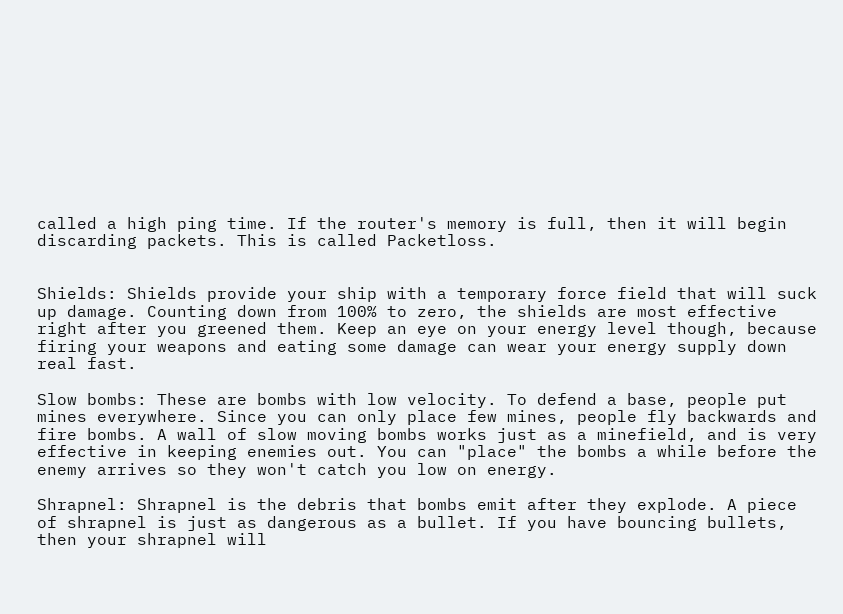called a high ping time. If the router's memory is full, then it will begin discarding packets. This is called Packetloss.


Shields: Shields provide your ship with a temporary force field that will suck up damage. Counting down from 100% to zero, the shields are most effective right after you greened them. Keep an eye on your energy level though, because firing your weapons and eating some damage can wear your energy supply down real fast.

Slow bombs: These are bombs with low velocity. To defend a base, people put mines everywhere. Since you can only place few mines, people fly backwards and fire bombs. A wall of slow moving bombs works just as a minefield, and is very effective in keeping enemies out. You can "place" the bombs a while before the enemy arrives so they won't catch you low on energy.

Shrapnel: Shrapnel is the debris that bombs emit after they explode. A piece of shrapnel is just as dangerous as a bullet. If you have bouncing bullets, then your shrapnel will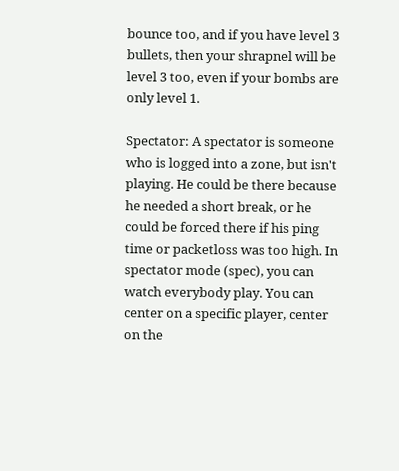bounce too, and if you have level 3 bullets, then your shrapnel will be level 3 too, even if your bombs are only level 1.

Spectator: A spectator is someone who is logged into a zone, but isn't playing. He could be there because he needed a short break, or he could be forced there if his ping time or packetloss was too high. In spectator mode (spec), you can watch everybody play. You can center on a specific player, center on the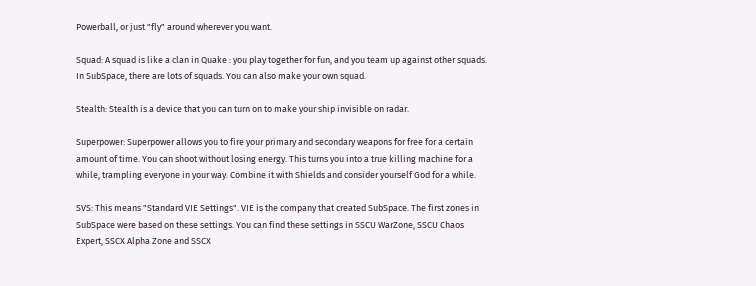Powerball, or just "fly" around wherever you want.

Squad: A squad is like a clan in Quake : you play together for fun, and you team up against other squads. In SubSpace, there are lots of squads. You can also make your own squad.

Stealth: Stealth is a device that you can turn on to make your ship invisible on radar.

Superpower: Superpower allows you to fire your primary and secondary weapons for free for a certain amount of time. You can shoot without losing energy. This turns you into a true killing machine for a while, trampling everyone in your way. Combine it with Shields and consider yourself God for a while.

SVS: This means "Standard VIE Settings". VIE is the company that created SubSpace. The first zones in SubSpace were based on these settings. You can find these settings in SSCU WarZone, SSCU Chaos Expert, SSCX Alpha Zone and SSCX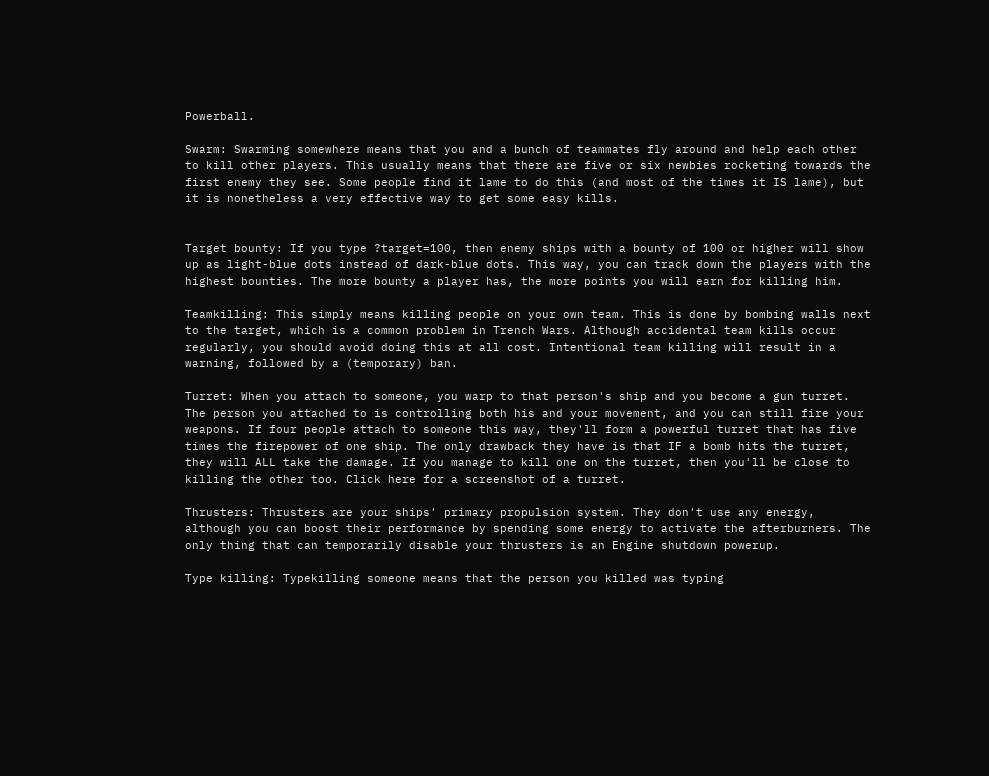Powerball.

Swarm: Swarming somewhere means that you and a bunch of teammates fly around and help each other to kill other players. This usually means that there are five or six newbies rocketing towards the first enemy they see. Some people find it lame to do this (and most of the times it IS lame), but it is nonetheless a very effective way to get some easy kills.


Target bounty: If you type ?target=100, then enemy ships with a bounty of 100 or higher will show up as light-blue dots instead of dark-blue dots. This way, you can track down the players with the highest bounties. The more bounty a player has, the more points you will earn for killing him.

Teamkilling: This simply means killing people on your own team. This is done by bombing walls next to the target, which is a common problem in Trench Wars. Although accidental team kills occur regularly, you should avoid doing this at all cost. Intentional team killing will result in a warning, followed by a (temporary) ban.

Turret: When you attach to someone, you warp to that person's ship and you become a gun turret. The person you attached to is controlling both his and your movement, and you can still fire your weapons. If four people attach to someone this way, they'll form a powerful turret that has five times the firepower of one ship. The only drawback they have is that IF a bomb hits the turret, they will ALL take the damage. If you manage to kill one on the turret, then you'll be close to killing the other too. Click here for a screenshot of a turret.

Thrusters: Thrusters are your ships' primary propulsion system. They don't use any energy, although you can boost their performance by spending some energy to activate the afterburners. The only thing that can temporarily disable your thrusters is an Engine shutdown powerup.

Type killing: Typekilling someone means that the person you killed was typing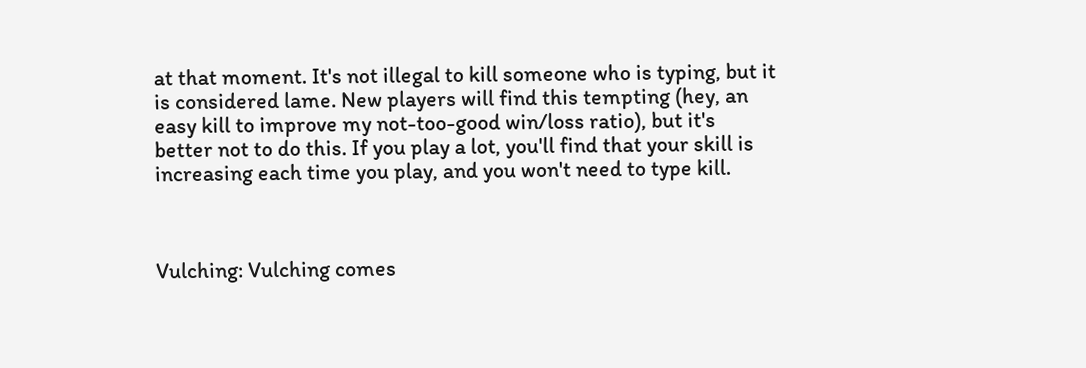at that moment. It's not illegal to kill someone who is typing, but it is considered lame. New players will find this tempting (hey, an easy kill to improve my not-too-good win/loss ratio), but it's better not to do this. If you play a lot, you'll find that your skill is increasing each time you play, and you won't need to type kill.



Vulching: Vulching comes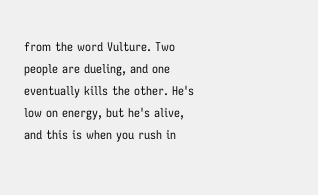from the word Vulture. Two people are dueling, and one eventually kills the other. He's low on energy, but he's alive, and this is when you rush in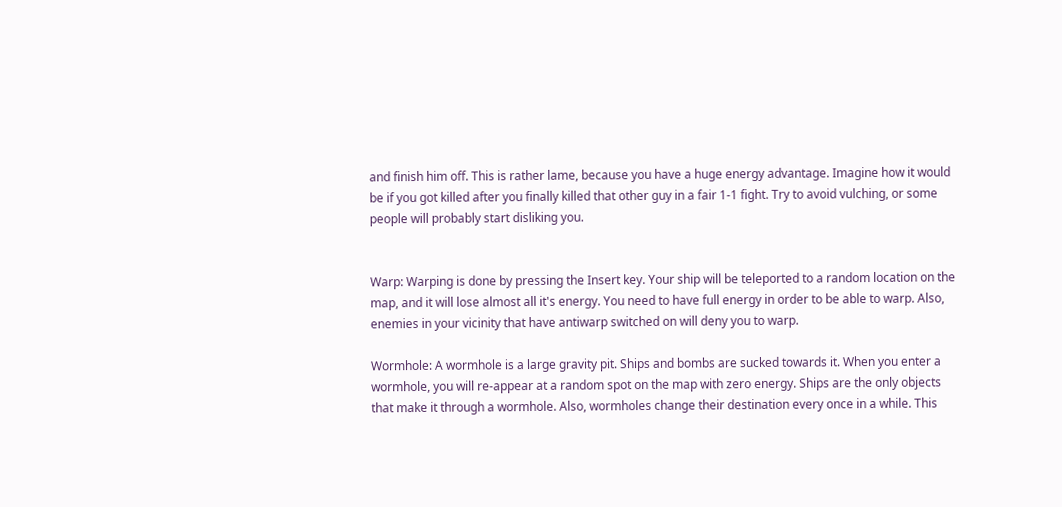and finish him off. This is rather lame, because you have a huge energy advantage. Imagine how it would be if you got killed after you finally killed that other guy in a fair 1-1 fight. Try to avoid vulching, or some people will probably start disliking you.


Warp: Warping is done by pressing the Insert key. Your ship will be teleported to a random location on the map, and it will lose almost all it's energy. You need to have full energy in order to be able to warp. Also, enemies in your vicinity that have antiwarp switched on will deny you to warp.

Wormhole: A wormhole is a large gravity pit. Ships and bombs are sucked towards it. When you enter a wormhole, you will re-appear at a random spot on the map with zero energy. Ships are the only objects that make it through a wormhole. Also, wormholes change their destination every once in a while. This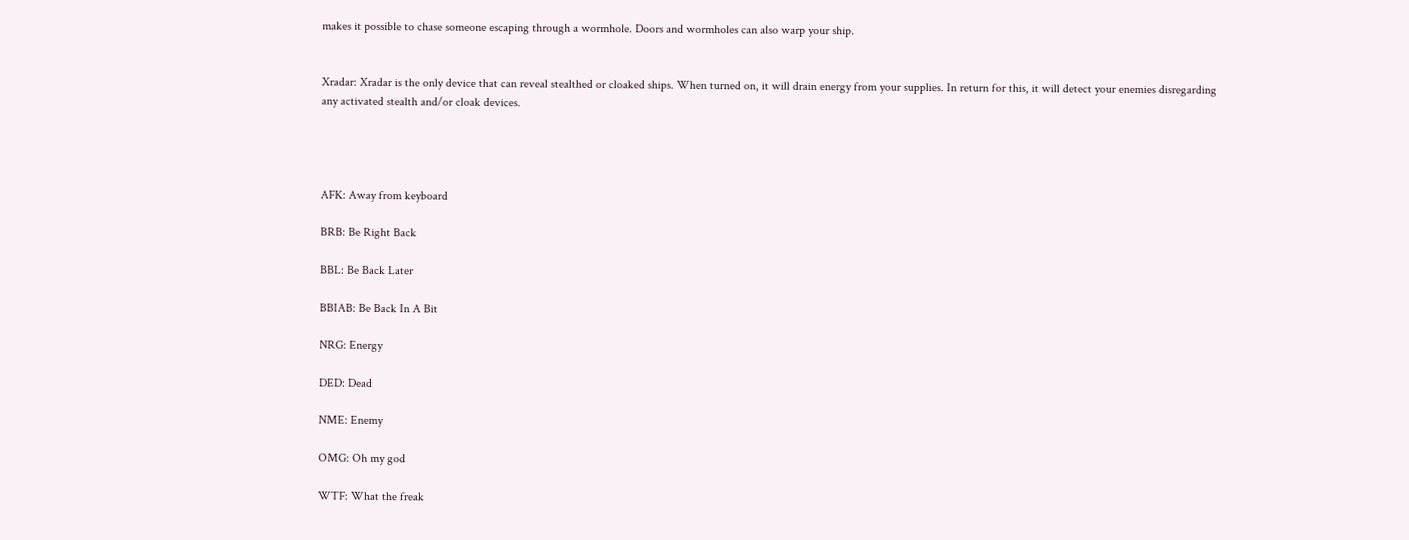makes it possible to chase someone escaping through a wormhole. Doors and wormholes can also warp your ship.


Xradar: Xradar is the only device that can reveal stealthed or cloaked ships. When turned on, it will drain energy from your supplies. In return for this, it will detect your enemies disregarding any activated stealth and/or cloak devices.




AFK: Away from keyboard

BRB: Be Right Back

BBL: Be Back Later

BBIAB: Be Back In A Bit

NRG: Energy

DED: Dead

NME: Enemy

OMG: Oh my god

WTF: What the freak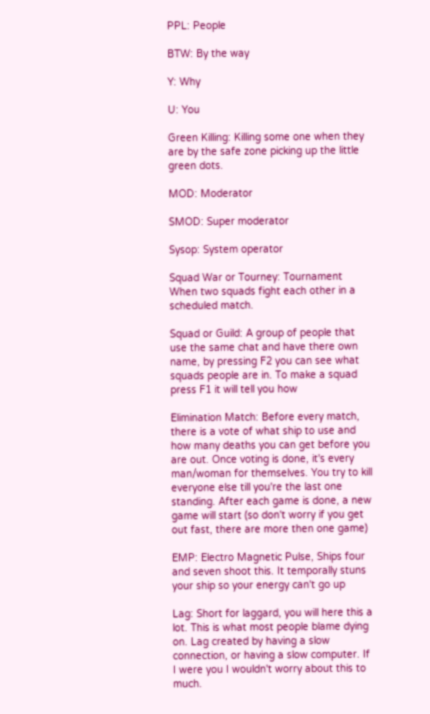PPL: People

BTW: By the way

Y: Why

U: You

Green Killing: Killing some one when they are by the safe zone picking up the little green dots.

MOD: Moderator

SMOD: Super moderator

Sysop: System operator

Squad War or Tourney: Tournament When two squads fight each other in a scheduled match.

Squad or Guild: A group of people that use the same chat and have there own name, by pressing F2 you can see what squads people are in. To make a squad press F1 it will tell you how

Elimination Match: Before every match, there is a vote of what ship to use and how many deaths you can get before you are out. Once voting is done, it's every man/woman for themselves. You try to kill everyone else till you're the last one standing. After each game is done, a new game will start (so don't worry if you get out fast, there are more then one game)

EMP: Electro Magnetic Pulse, Ships four and seven shoot this. It temporally stuns your ship so your energy can't go up

Lag: Short for laggard, you will here this a lot. This is what most people blame dying on. Lag created by having a slow connection, or having a slow computer. If I were you I wouldn't worry about this to much.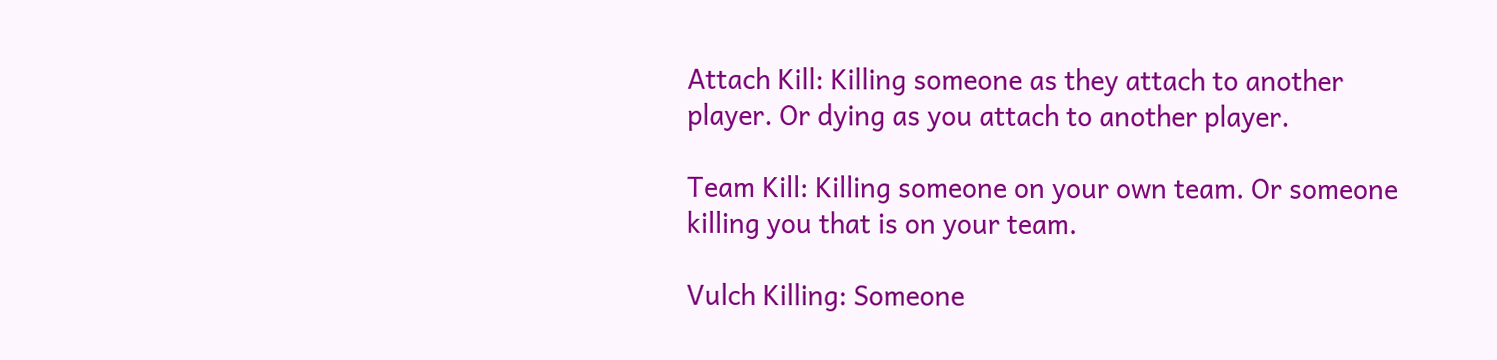Attach Kill: Killing someone as they attach to another player. Or dying as you attach to another player.

Team Kill: Killing someone on your own team. Or someone killing you that is on your team.

Vulch Killing: Someone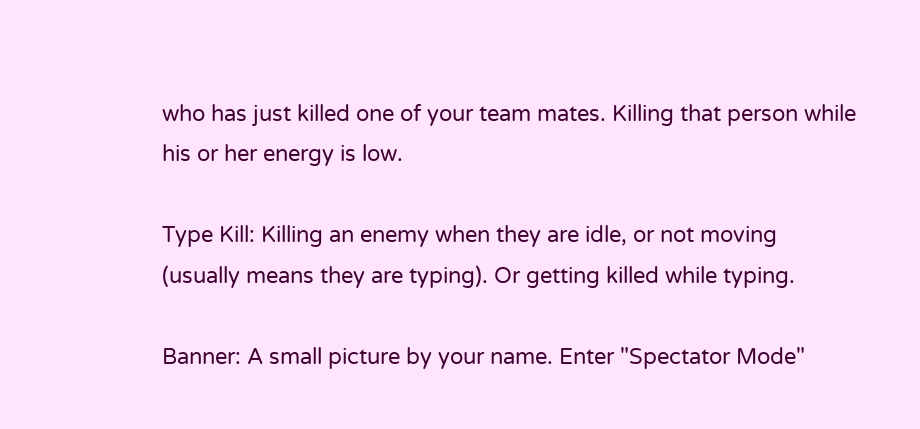who has just killed one of your team mates. Killing that person while his or her energy is low.

Type Kill: Killing an enemy when they are idle, or not moving (usually means they are typing). Or getting killed while typing.

Banner: A small picture by your name. Enter "Spectator Mode"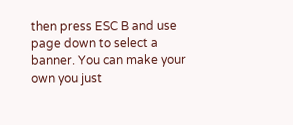then press ESC B and use page down to select a banner. You can make your own you just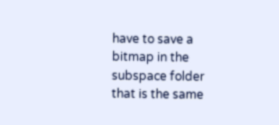have to save a bitmap in the subspace folder that is the same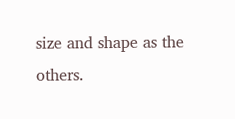size and shape as the others.